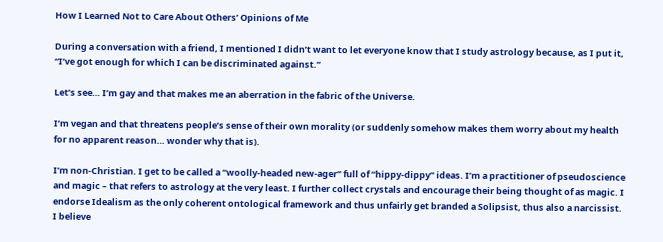How I Learned Not to Care About Others’ Opinions of Me

During a conversation with a friend, I mentioned I didn’t want to let everyone know that I study astrology because, as I put it, “I’ve got enough for which I can be discriminated against.”

Let’s see… I’m gay and that makes me an aberration in the fabric of the Universe.

I’m vegan and that threatens people’s sense of their own morality (or suddenly somehow makes them worry about my health for no apparent reason… wonder why that is).

I’m non-Christian. I get to be called a “woolly-headed new-ager” full of “hippy-dippy” ideas. I’m a practitioner of pseudoscience and magic – that refers to astrology at the very least. I further collect crystals and encourage their being thought of as magic. I endorse Idealism as the only coherent ontological framework and thus unfairly get branded a Solipsist, thus also a narcissist. I believe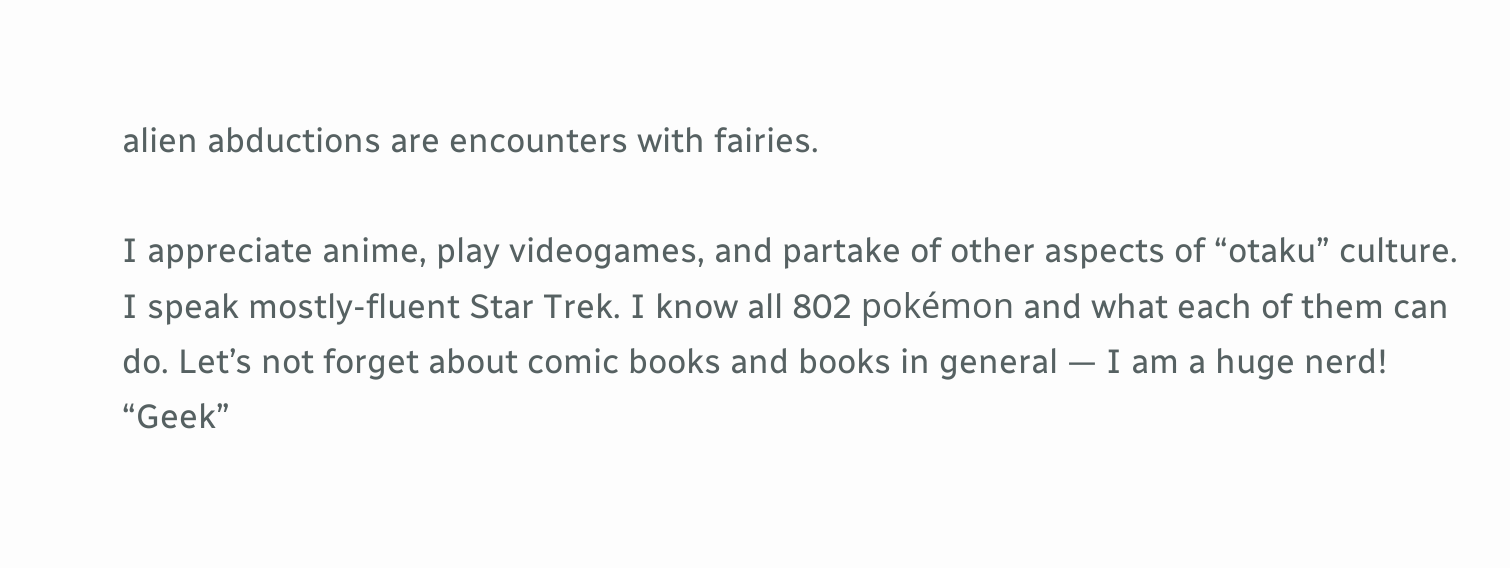alien abductions are encounters with fairies.

I appreciate anime, play videogames, and partake of other aspects of “otaku” culture. I speak mostly-fluent Star Trek. I know all 802 pokémon and what each of them can do. Let’s not forget about comic books and books in general — I am a huge nerd! “Geek”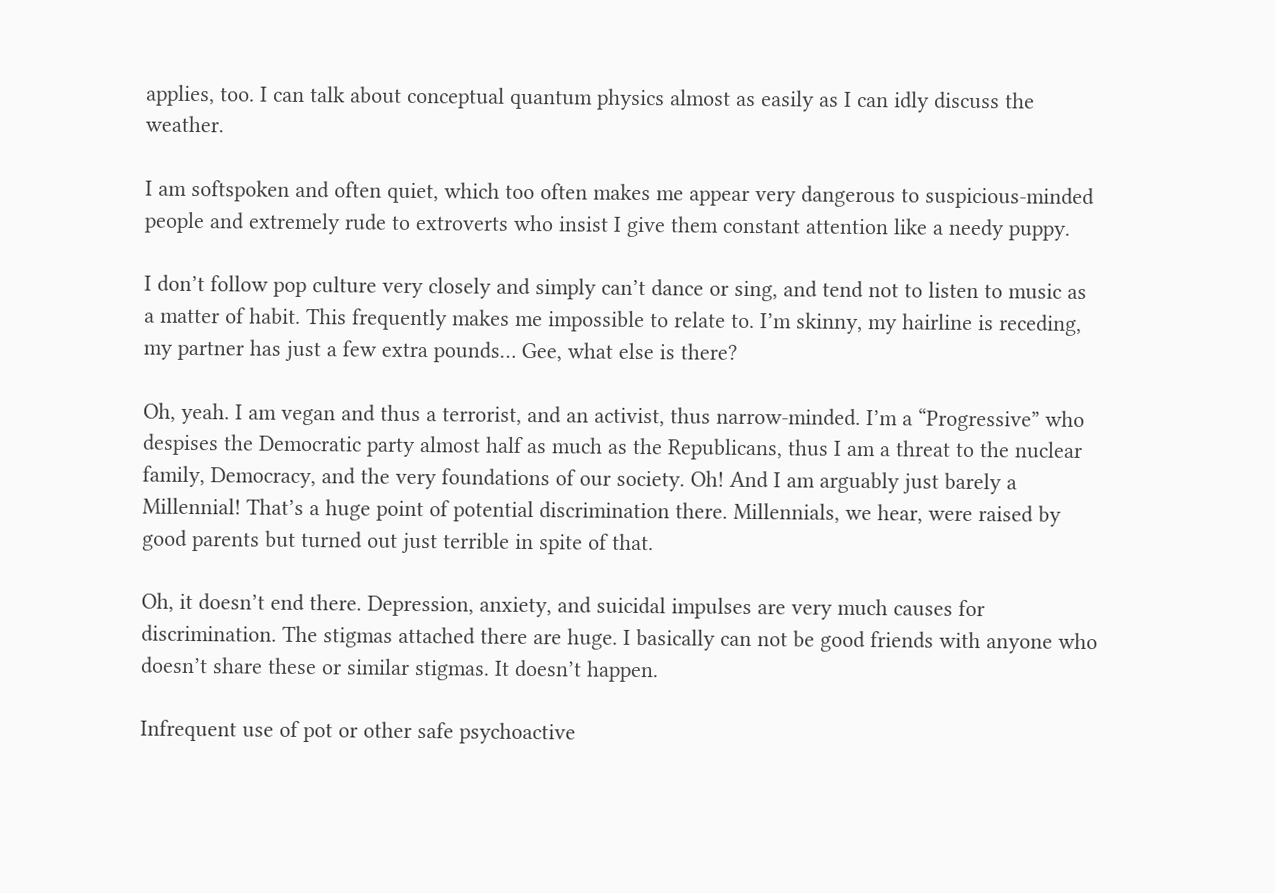applies, too. I can talk about conceptual quantum physics almost as easily as I can idly discuss the weather.

I am softspoken and often quiet, which too often makes me appear very dangerous to suspicious-minded people and extremely rude to extroverts who insist I give them constant attention like a needy puppy.

I don’t follow pop culture very closely and simply can’t dance or sing, and tend not to listen to music as a matter of habit. This frequently makes me impossible to relate to. I’m skinny, my hairline is receding, my partner has just a few extra pounds… Gee, what else is there?

Oh, yeah. I am vegan and thus a terrorist, and an activist, thus narrow-minded. I’m a “Progressive” who despises the Democratic party almost half as much as the Republicans, thus I am a threat to the nuclear family, Democracy, and the very foundations of our society. Oh! And I am arguably just barely a Millennial! That’s a huge point of potential discrimination there. Millennials, we hear, were raised by good parents but turned out just terrible in spite of that.

Oh, it doesn’t end there. Depression, anxiety, and suicidal impulses are very much causes for discrimination. The stigmas attached there are huge. I basically can not be good friends with anyone who doesn’t share these or similar stigmas. It doesn’t happen.

Infrequent use of pot or other safe psychoactive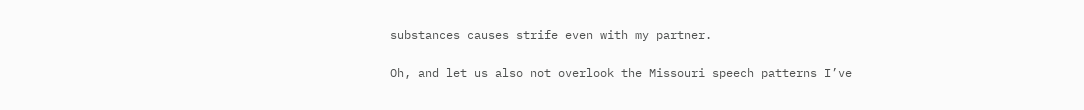substances causes strife even with my partner.

Oh, and let us also not overlook the Missouri speech patterns I’ve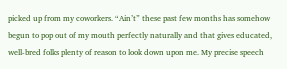picked up from my coworkers. “Ain’t” these past few months has somehow begun to pop out of my mouth perfectly naturally and that gives educated, well-bred folks plenty of reason to look down upon me. My precise speech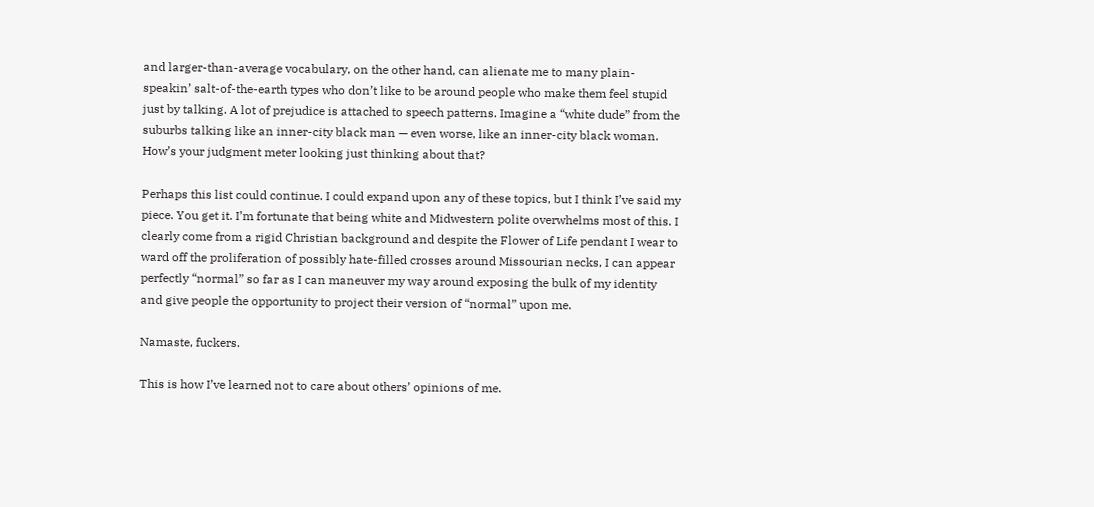and larger-than-average vocabulary, on the other hand, can alienate me to many plain-speakin’ salt-of-the-earth types who don’t like to be around people who make them feel stupid just by talking. A lot of prejudice is attached to speech patterns. Imagine a “white dude” from the suburbs talking like an inner-city black man — even worse, like an inner-city black woman. How’s your judgment meter looking just thinking about that?

Perhaps this list could continue. I could expand upon any of these topics, but I think I’ve said my piece. You get it. I’m fortunate that being white and Midwestern polite overwhelms most of this. I clearly come from a rigid Christian background and despite the Flower of Life pendant I wear to ward off the proliferation of possibly hate-filled crosses around Missourian necks, I can appear perfectly “normal” so far as I can maneuver my way around exposing the bulk of my identity and give people the opportunity to project their version of “normal” upon me.

Namaste, fuckers.

This is how I’ve learned not to care about others’ opinions of me.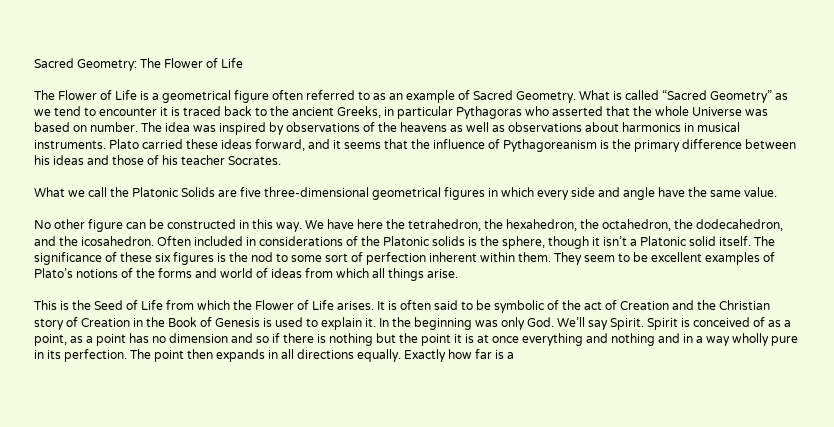Sacred Geometry: The Flower of Life

The Flower of Life is a geometrical figure often referred to as an example of Sacred Geometry. What is called “Sacred Geometry” as we tend to encounter it is traced back to the ancient Greeks, in particular Pythagoras who asserted that the whole Universe was based on number. The idea was inspired by observations of the heavens as well as observations about harmonics in musical instruments. Plato carried these ideas forward, and it seems that the influence of Pythagoreanism is the primary difference between his ideas and those of his teacher Socrates.

What we call the Platonic Solids are five three-dimensional geometrical figures in which every side and angle have the same value.

No other figure can be constructed in this way. We have here the tetrahedron, the hexahedron, the octahedron, the dodecahedron, and the icosahedron. Often included in considerations of the Platonic solids is the sphere, though it isn’t a Platonic solid itself. The significance of these six figures is the nod to some sort of perfection inherent within them. They seem to be excellent examples of Plato’s notions of the forms and world of ideas from which all things arise.

This is the Seed of Life from which the Flower of Life arises. It is often said to be symbolic of the act of Creation and the Christian story of Creation in the Book of Genesis is used to explain it. In the beginning was only God. We’ll say Spirit. Spirit is conceived of as a point, as a point has no dimension and so if there is nothing but the point it is at once everything and nothing and in a way wholly pure in its perfection. The point then expands in all directions equally. Exactly how far is a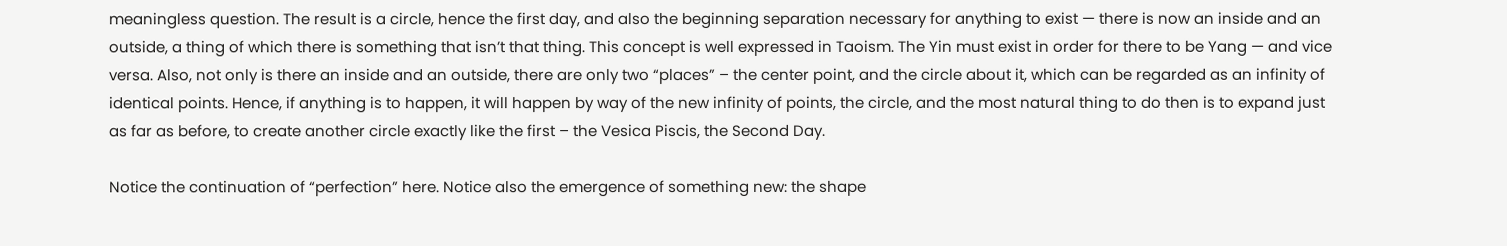meaningless question. The result is a circle, hence the first day, and also the beginning separation necessary for anything to exist — there is now an inside and an outside, a thing of which there is something that isn’t that thing. This concept is well expressed in Taoism. The Yin must exist in order for there to be Yang — and vice versa. Also, not only is there an inside and an outside, there are only two “places” – the center point, and the circle about it, which can be regarded as an infinity of identical points. Hence, if anything is to happen, it will happen by way of the new infinity of points, the circle, and the most natural thing to do then is to expand just as far as before, to create another circle exactly like the first – the Vesica Piscis, the Second Day.

Notice the continuation of “perfection” here. Notice also the emergence of something new: the shape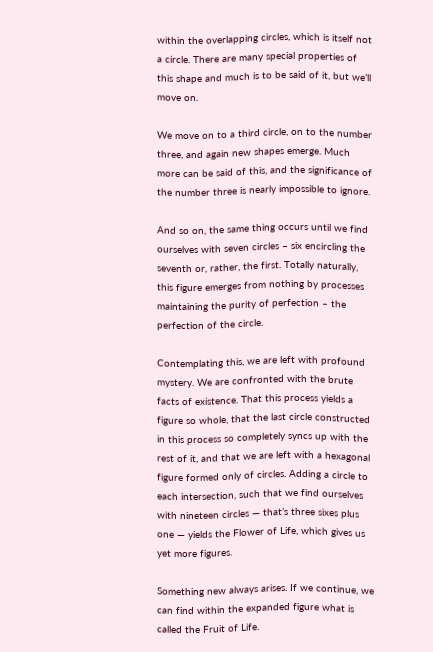within the overlapping circles, which is itself not a circle. There are many special properties of this shape and much is to be said of it, but we’ll move on.

We move on to a third circle, on to the number three, and again new shapes emerge. Much more can be said of this, and the significance of the number three is nearly impossible to ignore.

And so on, the same thing occurs until we find ourselves with seven circles – six encircling the seventh or, rather, the first. Totally naturally, this figure emerges from nothing by processes maintaining the purity of perfection – the perfection of the circle.

Contemplating this, we are left with profound mystery. We are confronted with the brute facts of existence. That this process yields a figure so whole, that the last circle constructed in this process so completely syncs up with the rest of it, and that we are left with a hexagonal figure formed only of circles. Adding a circle to each intersection, such that we find ourselves with nineteen circles — that’s three sixes plus one — yields the Flower of Life, which gives us yet more figures.

Something new always arises. If we continue, we can find within the expanded figure what is called the Fruit of Life.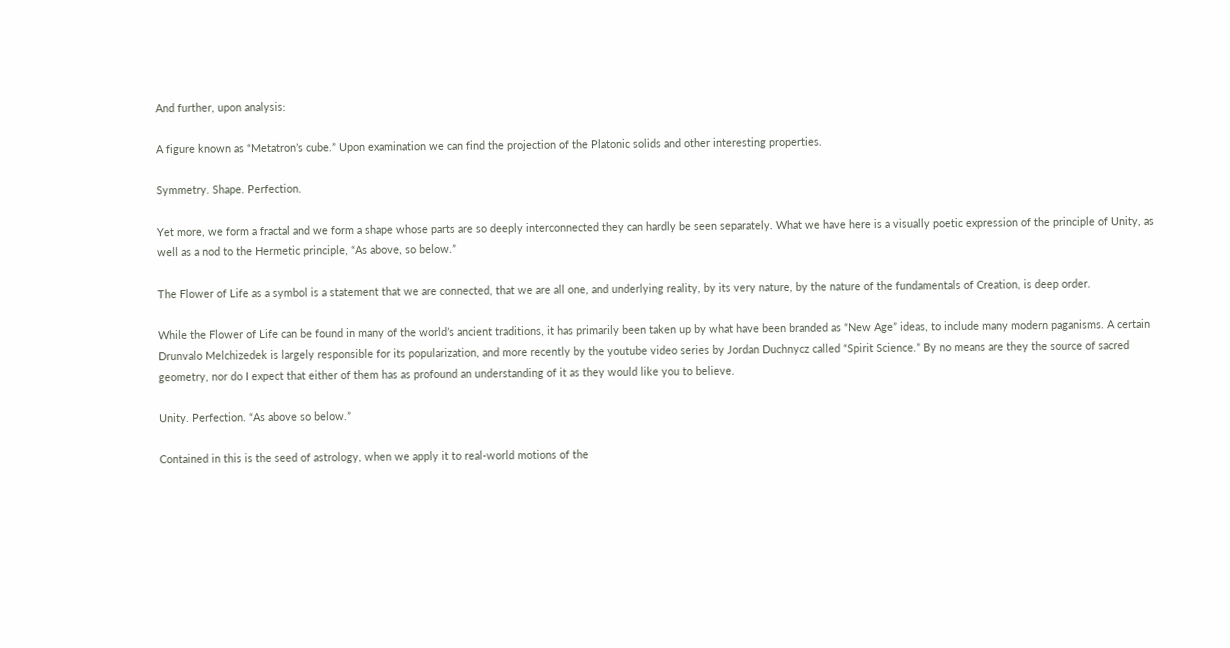And further, upon analysis:

A figure known as “Metatron’s cube.” Upon examination we can find the projection of the Platonic solids and other interesting properties.

Symmetry. Shape. Perfection.

Yet more, we form a fractal and we form a shape whose parts are so deeply interconnected they can hardly be seen separately. What we have here is a visually poetic expression of the principle of Unity, as well as a nod to the Hermetic principle, “As above, so below.”

The Flower of Life as a symbol is a statement that we are connected, that we are all one, and underlying reality, by its very nature, by the nature of the fundamentals of Creation, is deep order.

While the Flower of Life can be found in many of the world’s ancient traditions, it has primarily been taken up by what have been branded as “New Age” ideas, to include many modern paganisms. A certain Drunvalo Melchizedek is largely responsible for its popularization, and more recently by the youtube video series by Jordan Duchnycz called “Spirit Science.” By no means are they the source of sacred geometry, nor do I expect that either of them has as profound an understanding of it as they would like you to believe.

Unity. Perfection. “As above so below.”

Contained in this is the seed of astrology, when we apply it to real-world motions of the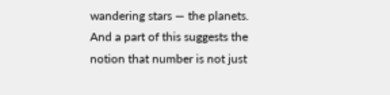wandering stars — the planets. And a part of this suggests the notion that number is not just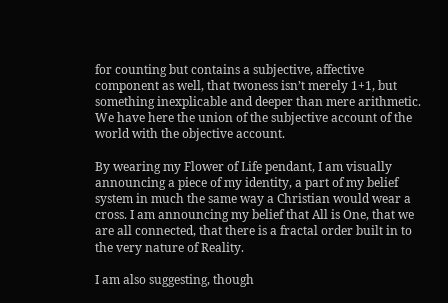for counting but contains a subjective, affective component as well, that twoness isn’t merely 1+1, but something inexplicable and deeper than mere arithmetic. We have here the union of the subjective account of the world with the objective account.

By wearing my Flower of Life pendant, I am visually announcing a piece of my identity, a part of my belief system in much the same way a Christian would wear a cross. I am announcing my belief that All is One, that we are all connected, that there is a fractal order built in to the very nature of Reality.

I am also suggesting, though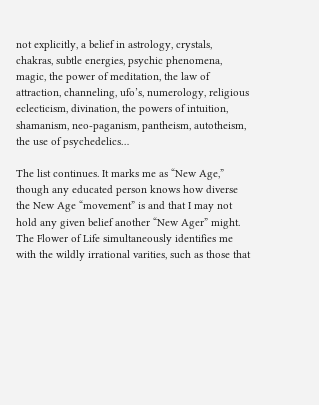not explicitly, a belief in astrology, crystals, chakras, subtle energies, psychic phenomena, magic, the power of meditation, the law of attraction, channeling, ufo’s, numerology, religious eclecticism, divination, the powers of intuition, shamanism, neo-paganism, pantheism, autotheism, the use of psychedelics…

The list continues. It marks me as “New Age,” though any educated person knows how diverse the New Age “movement” is and that I may not hold any given belief another “New Ager” might. The Flower of Life simultaneously identifies me with the wildly irrational varities, such as those that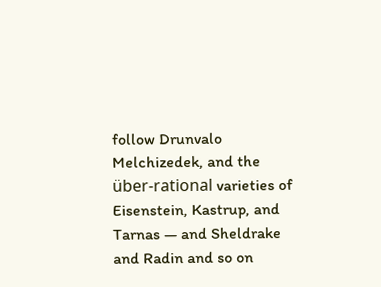follow Drunvalo Melchizedek, and the über-rational varieties of Eisenstein, Kastrup, and Tarnas — and Sheldrake and Radin and so on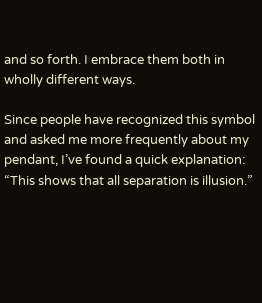and so forth. I embrace them both in wholly different ways.

Since people have recognized this symbol and asked me more frequently about my pendant, I’ve found a quick explanation: “This shows that all separation is illusion.”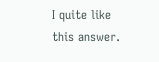I quite like this answer.